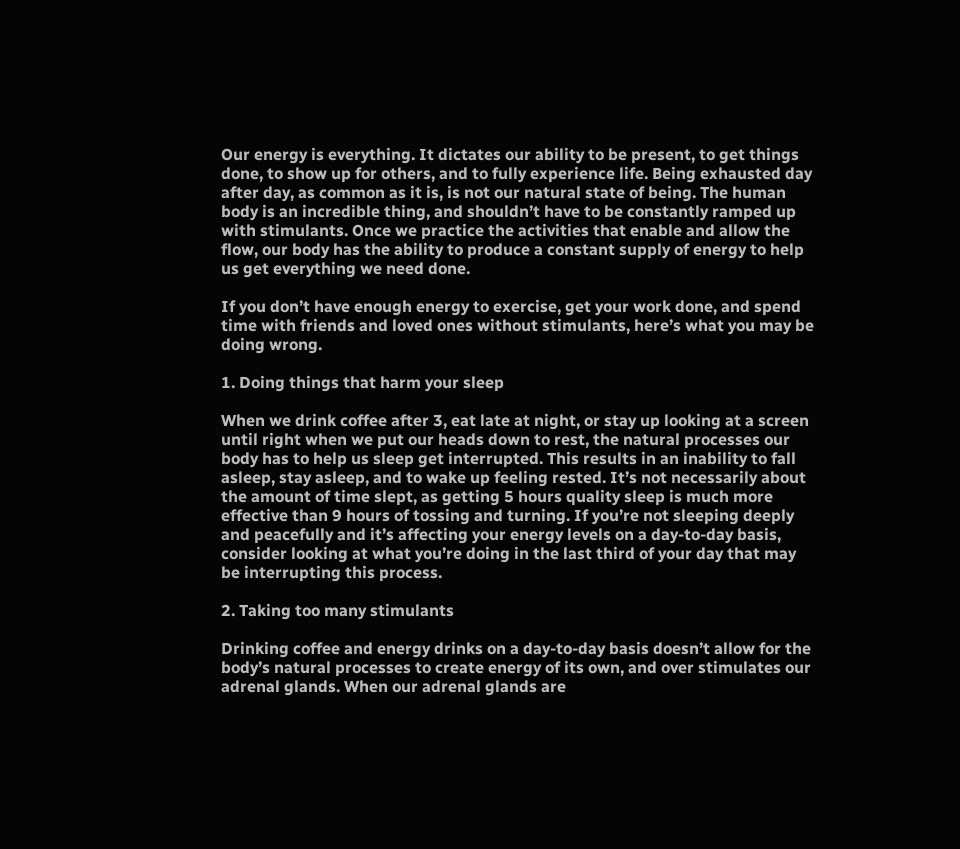Our energy is everything. It dictates our ability to be present, to get things done, to show up for others, and to fully experience life. Being exhausted day after day, as common as it is, is not our natural state of being. The human body is an incredible thing, and shouldn’t have to be constantly ramped up with stimulants. Once we practice the activities that enable and allow the flow, our body has the ability to produce a constant supply of energy to help us get everything we need done.

If you don’t have enough energy to exercise, get your work done, and spend time with friends and loved ones without stimulants, here’s what you may be doing wrong.

1. Doing things that harm your sleep

When we drink coffee after 3, eat late at night, or stay up looking at a screen until right when we put our heads down to rest, the natural processes our body has to help us sleep get interrupted. This results in an inability to fall asleep, stay asleep, and to wake up feeling rested. It’s not necessarily about the amount of time slept, as getting 5 hours quality sleep is much more effective than 9 hours of tossing and turning. If you’re not sleeping deeply and peacefully and it’s affecting your energy levels on a day-to-day basis, consider looking at what you’re doing in the last third of your day that may be interrupting this process.

2. Taking too many stimulants

Drinking coffee and energy drinks on a day-to-day basis doesn’t allow for the body’s natural processes to create energy of its own, and over stimulates our adrenal glands. When our adrenal glands are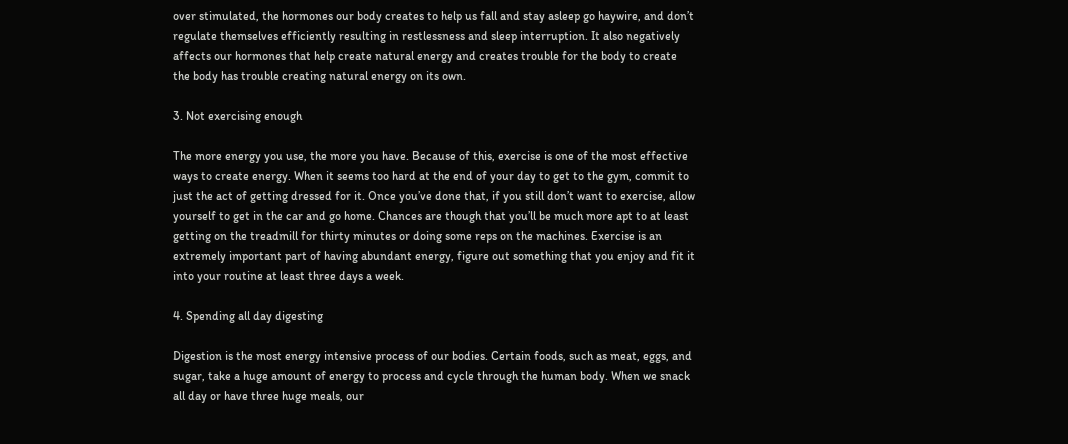over stimulated, the hormones our body creates to help us fall and stay asleep go haywire, and don’t regulate themselves efficiently resulting in restlessness and sleep interruption. It also negatively affects our hormones that help create natural energy and creates trouble for the body to create the body has trouble creating natural energy on its own.

3. Not exercising enough

The more energy you use, the more you have. Because of this, exercise is one of the most effective ways to create energy. When it seems too hard at the end of your day to get to the gym, commit to just the act of getting dressed for it. Once you’ve done that, if you still don’t want to exercise, allow yourself to get in the car and go home. Chances are though that you’ll be much more apt to at least getting on the treadmill for thirty minutes or doing some reps on the machines. Exercise is an extremely important part of having abundant energy, figure out something that you enjoy and fit it into your routine at least three days a week.

4. Spending all day digesting

Digestion is the most energy intensive process of our bodies. Certain foods, such as meat, eggs, and sugar, take a huge amount of energy to process and cycle through the human body. When we snack all day or have three huge meals, our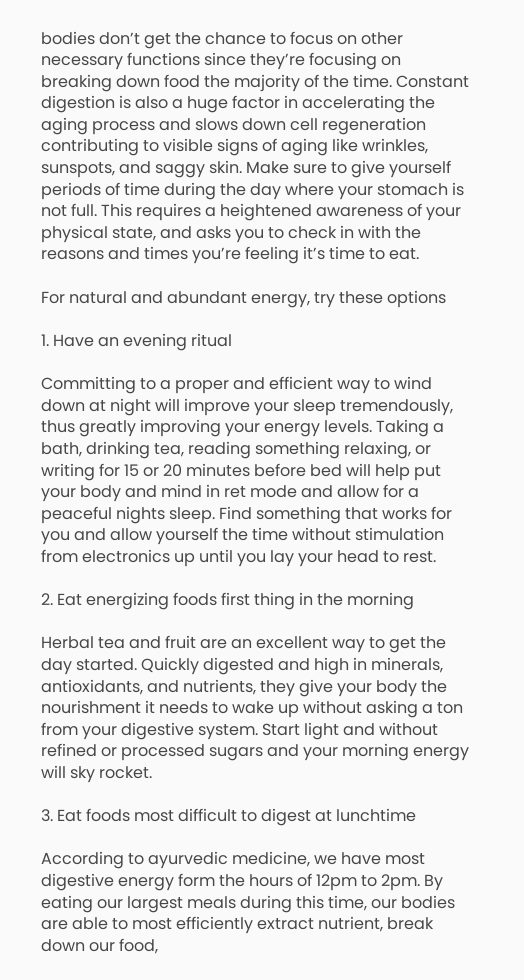bodies don’t get the chance to focus on other necessary functions since they’re focusing on breaking down food the majority of the time. Constant digestion is also a huge factor in accelerating the aging process and slows down cell regeneration contributing to visible signs of aging like wrinkles, sunspots, and saggy skin. Make sure to give yourself periods of time during the day where your stomach is not full. This requires a heightened awareness of your physical state, and asks you to check in with the reasons and times you’re feeling it’s time to eat.

For natural and abundant energy, try these options

1. Have an evening ritual

Committing to a proper and efficient way to wind down at night will improve your sleep tremendously, thus greatly improving your energy levels. Taking a bath, drinking tea, reading something relaxing, or writing for 15 or 20 minutes before bed will help put your body and mind in ret mode and allow for a peaceful nights sleep. Find something that works for you and allow yourself the time without stimulation from electronics up until you lay your head to rest.

2. Eat energizing foods first thing in the morning

Herbal tea and fruit are an excellent way to get the day started. Quickly digested and high in minerals, antioxidants, and nutrients, they give your body the nourishment it needs to wake up without asking a ton from your digestive system. Start light and without refined or processed sugars and your morning energy will sky rocket.

3. Eat foods most difficult to digest at lunchtime

According to ayurvedic medicine, we have most digestive energy form the hours of 12pm to 2pm. By eating our largest meals during this time, our bodies are able to most efficiently extract nutrient, break down our food,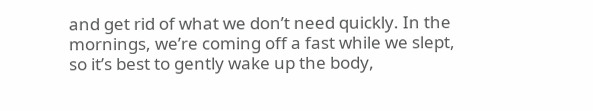and get rid of what we don’t need quickly. In the mornings, we’re coming off a fast while we slept, so it’s best to gently wake up the body,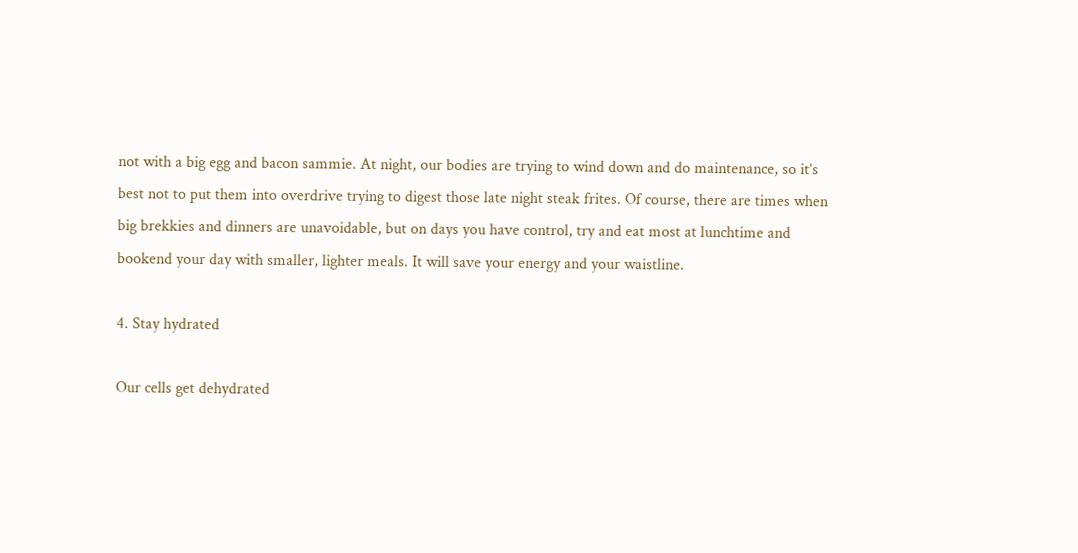not with a big egg and bacon sammie. At night, our bodies are trying to wind down and do maintenance, so it’s best not to put them into overdrive trying to digest those late night steak frites. Of course, there are times when big brekkies and dinners are unavoidable, but on days you have control, try and eat most at lunchtime and bookend your day with smaller, lighter meals. It will save your energy and your waistline.

4. Stay hydrated

Our cells get dehydrated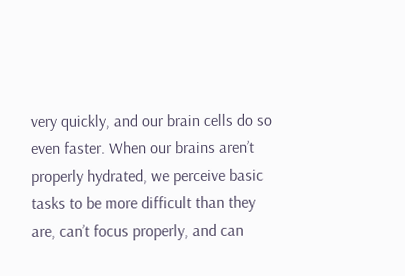very quickly, and our brain cells do so even faster. When our brains aren’t properly hydrated, we perceive basic tasks to be more difficult than they are, can’t focus properly, and can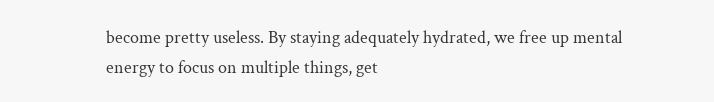become pretty useless. By staying adequately hydrated, we free up mental energy to focus on multiple things, get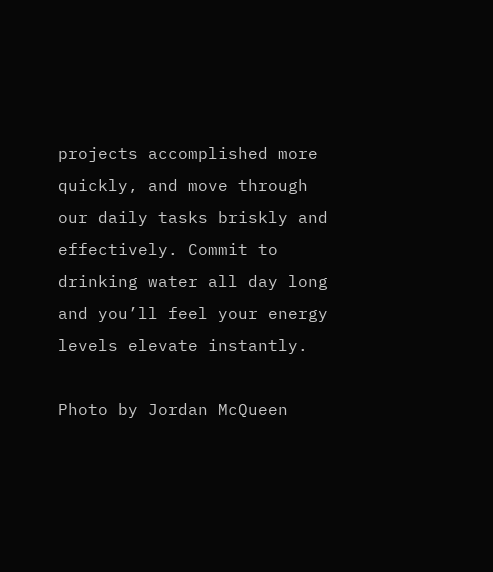projects accomplished more quickly, and move through our daily tasks briskly and effectively. Commit to drinking water all day long and you’ll feel your energy levels elevate instantly.

Photo by Jordan McQueen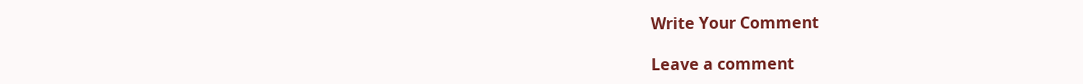Write Your Comment

Leave a comment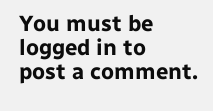You must be logged in to post a comment.